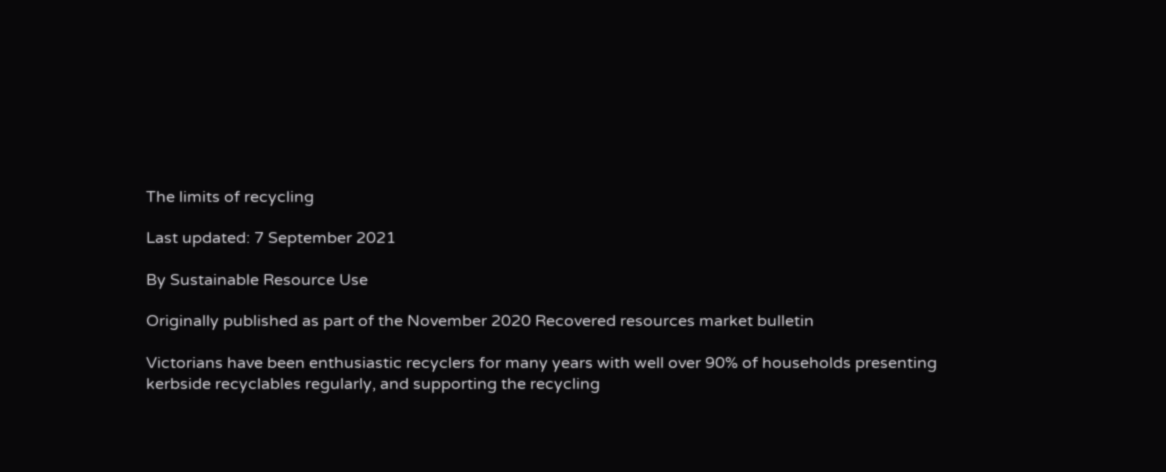The limits of recycling

Last updated: 7 September 2021

By Sustainable Resource Use

Originally published as part of the November 2020 Recovered resources market bulletin

Victorians have been enthusiastic recyclers for many years with well over 90% of households presenting kerbside recyclables regularly, and supporting the recycling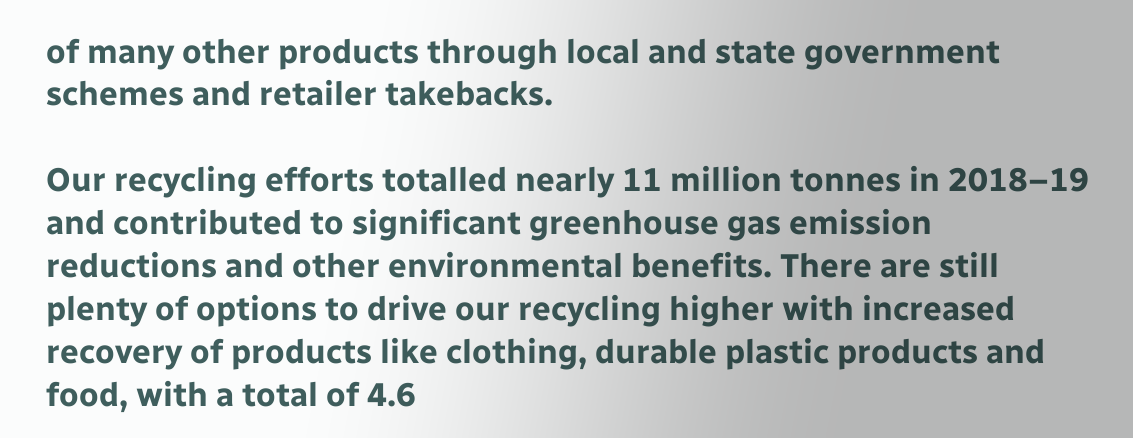of many other products through local and state government schemes and retailer takebacks.

Our recycling efforts totalled nearly 11 million tonnes in 2018–19 and contributed to significant greenhouse gas emission reductions and other environmental benefits. There are still plenty of options to drive our recycling higher with increased recovery of products like clothing, durable plastic products and food, with a total of 4.6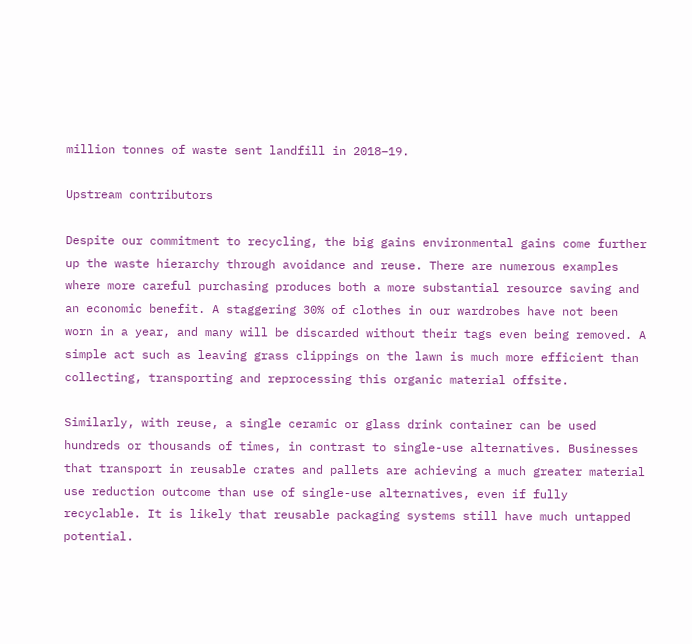million tonnes of waste sent landfill in 2018–19.

Upstream contributors

Despite our commitment to recycling, the big gains environmental gains come further up the waste hierarchy through avoidance and reuse. There are numerous examples where more careful purchasing produces both a more substantial resource saving and an economic benefit. A staggering 30% of clothes in our wardrobes have not been worn in a year, and many will be discarded without their tags even being removed. A simple act such as leaving grass clippings on the lawn is much more efficient than collecting, transporting and reprocessing this organic material offsite.

Similarly, with reuse, a single ceramic or glass drink container can be used hundreds or thousands of times, in contrast to single-use alternatives. Businesses that transport in reusable crates and pallets are achieving a much greater material use reduction outcome than use of single-use alternatives, even if fully recyclable. It is likely that reusable packaging systems still have much untapped potential.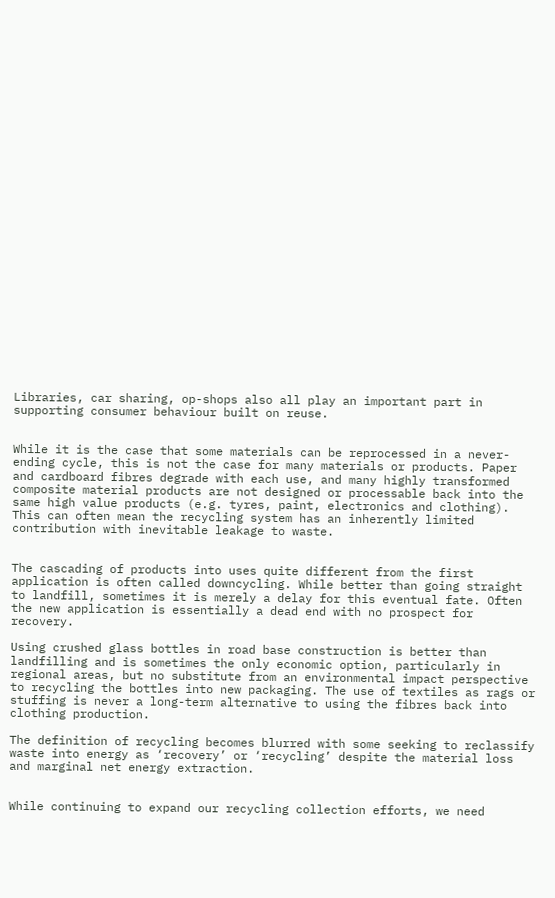Libraries, car sharing, op-shops also all play an important part in supporting consumer behaviour built on reuse.


While it is the case that some materials can be reprocessed in a never-ending cycle, this is not the case for many materials or products. Paper and cardboard fibres degrade with each use, and many highly transformed composite material products are not designed or processable back into the same high value products (e.g. tyres, paint, electronics and clothing). This can often mean the recycling system has an inherently limited contribution with inevitable leakage to waste.


The cascading of products into uses quite different from the first application is often called downcycling. While better than going straight to landfill, sometimes it is merely a delay for this eventual fate. Often the new application is essentially a dead end with no prospect for recovery.

Using crushed glass bottles in road base construction is better than landfilling and is sometimes the only economic option, particularly in regional areas, but no substitute from an environmental impact perspective to recycling the bottles into new packaging. The use of textiles as rags or stuffing is never a long-term alternative to using the fibres back into clothing production.

The definition of recycling becomes blurred with some seeking to reclassify waste into energy as ‘recovery’ or ‘recycling’ despite the material loss and marginal net energy extraction.


While continuing to expand our recycling collection efforts, we need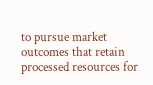to pursue market outcomes that retain processed resources for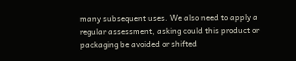many subsequent uses. We also need to apply a regular assessment, asking could this product or packaging be avoided or shifted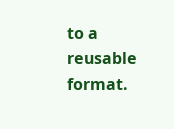to a reusable format.